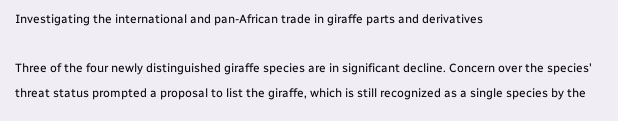Investigating the international and pan-African trade in giraffe parts and derivatives

Three of the four newly distinguished giraffe species are in significant decline. Concern over the species' threat status prompted a proposal to list the giraffe, which is still recognized as a single species by the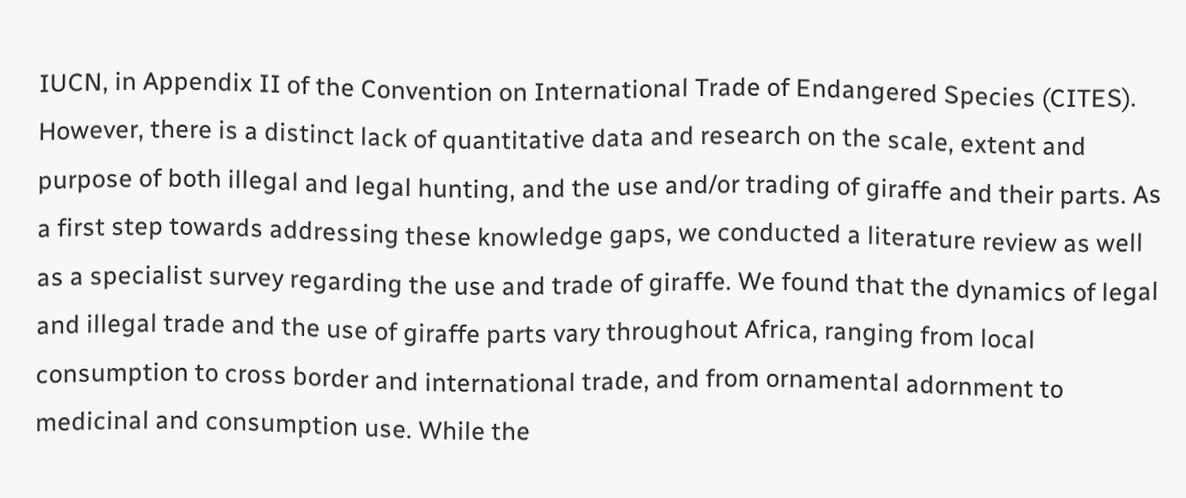IUCN, in Appendix II of the Convention on International Trade of Endangered Species (CITES). However, there is a distinct lack of quantitative data and research on the scale, extent and purpose of both illegal and legal hunting, and the use and/or trading of giraffe and their parts. As a first step towards addressing these knowledge gaps, we conducted a literature review as well as a specialist survey regarding the use and trade of giraffe. We found that the dynamics of legal and illegal trade and the use of giraffe parts vary throughout Africa, ranging from local consumption to cross border and international trade, and from ornamental adornment to medicinal and consumption use. While the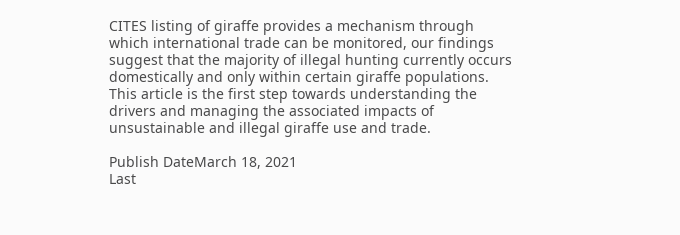CITES listing of giraffe provides a mechanism through which international trade can be monitored, our findings suggest that the majority of illegal hunting currently occurs domestically and only within certain giraffe populations. This article is the first step towards understanding the drivers and managing the associated impacts of unsustainable and illegal giraffe use and trade.

Publish DateMarch 18, 2021
Last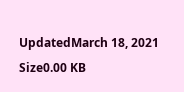UpdatedMarch 18, 2021
Size0.00 KB